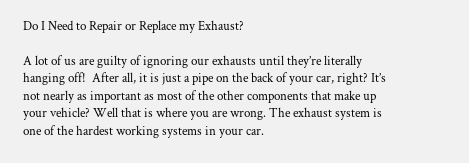Do I Need to Repair or Replace my Exhaust?

A lot of us are guilty of ignoring our exhausts until they’re literally hanging off!  After all, it is just a pipe on the back of your car, right? It’s not nearly as important as most of the other components that make up your vehicle? Well that is where you are wrong. The exhaust system is one of the hardest working systems in your car.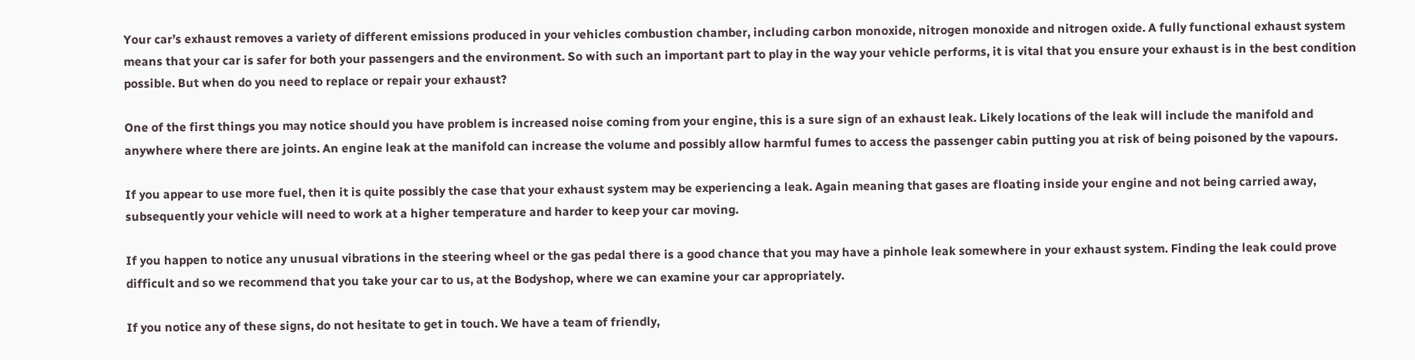Your car’s exhaust removes a variety of different emissions produced in your vehicles combustion chamber, including carbon monoxide, nitrogen monoxide and nitrogen oxide. A fully functional exhaust system means that your car is safer for both your passengers and the environment. So with such an important part to play in the way your vehicle performs, it is vital that you ensure your exhaust is in the best condition possible. But when do you need to replace or repair your exhaust?

One of the first things you may notice should you have problem is increased noise coming from your engine, this is a sure sign of an exhaust leak. Likely locations of the leak will include the manifold and anywhere where there are joints. An engine leak at the manifold can increase the volume and possibly allow harmful fumes to access the passenger cabin putting you at risk of being poisoned by the vapours.

If you appear to use more fuel, then it is quite possibly the case that your exhaust system may be experiencing a leak. Again meaning that gases are floating inside your engine and not being carried away, subsequently your vehicle will need to work at a higher temperature and harder to keep your car moving.

If you happen to notice any unusual vibrations in the steering wheel or the gas pedal there is a good chance that you may have a pinhole leak somewhere in your exhaust system. Finding the leak could prove difficult and so we recommend that you take your car to us, at the Bodyshop, where we can examine your car appropriately.

If you notice any of these signs, do not hesitate to get in touch. We have a team of friendly,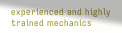experienced and highly trained mechanics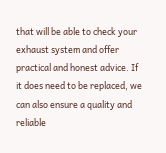that will be able to check your exhaust system and offer practical and honest advice. If it does need to be replaced, we can also ensure a quality and reliable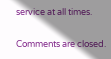service at all times.


Comments are closed.